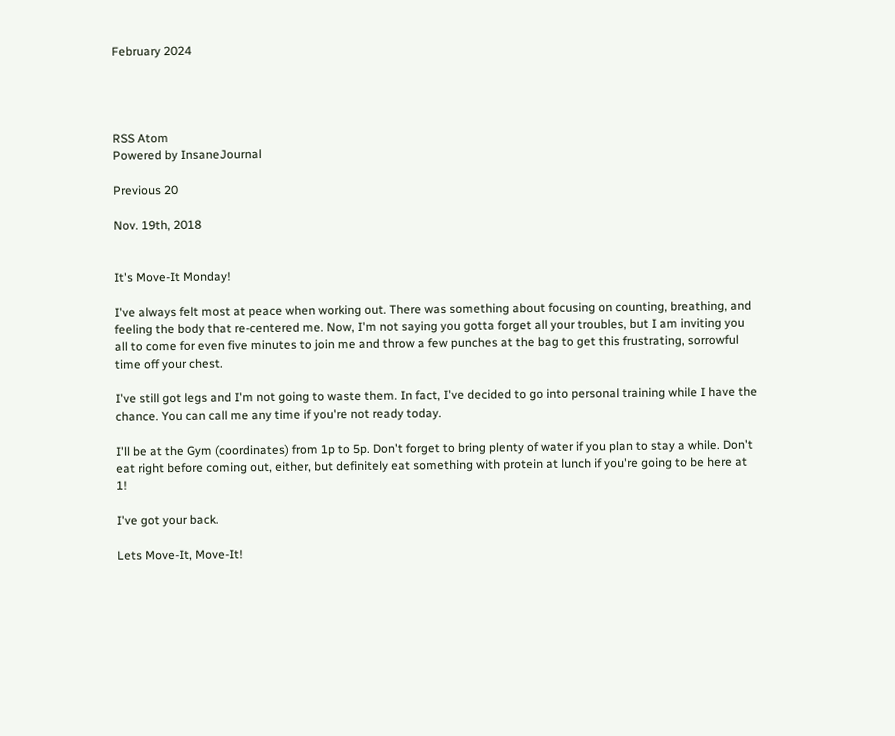February 2024




RSS Atom
Powered by InsaneJournal

Previous 20

Nov. 19th, 2018


It's Move-It Monday!

I've always felt most at peace when working out. There was something about focusing on counting, breathing, and feeling the body that re-centered me. Now, I'm not saying you gotta forget all your troubles, but I am inviting you all to come for even five minutes to join me and throw a few punches at the bag to get this frustrating, sorrowful time off your chest.

I've still got legs and I'm not going to waste them. In fact, I've decided to go into personal training while I have the chance. You can call me any time if you're not ready today.

I'll be at the Gym (coordinates) from 1p to 5p. Don't forget to bring plenty of water if you plan to stay a while. Don't eat right before coming out, either, but definitely eat something with protein at lunch if you're going to be here at 1!

I've got your back.

Lets Move-It, Move-It!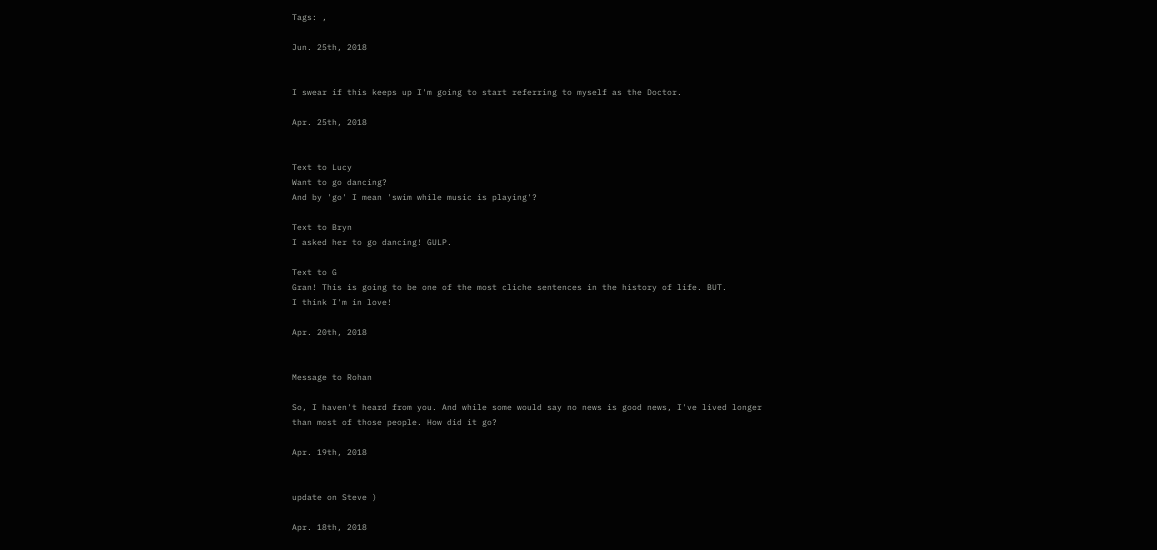Tags: ,

Jun. 25th, 2018


I swear if this keeps up I'm going to start referring to myself as the Doctor.

Apr. 25th, 2018


Text to Lucy
Want to go dancing?
And by 'go' I mean 'swim while music is playing'?

Text to Bryn
I asked her to go dancing! GULP.

Text to G
Gran! This is going to be one of the most cliche sentences in the history of life. BUT.
I think I'm in love!

Apr. 20th, 2018


Message to Rohan

So, I haven't heard from you. And while some would say no news is good news, I've lived longer than most of those people. How did it go?

Apr. 19th, 2018


update on Steve )

Apr. 18th, 2018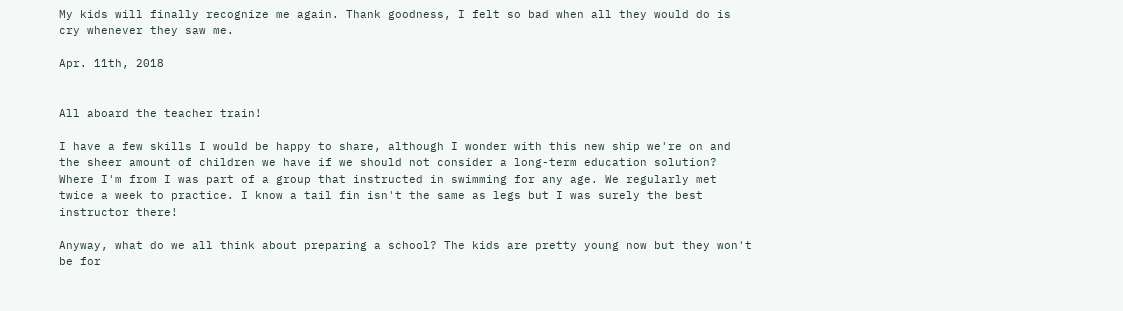My kids will finally recognize me again. Thank goodness, I felt so bad when all they would do is cry whenever they saw me.

Apr. 11th, 2018


All aboard the teacher train!

I have a few skills I would be happy to share, although I wonder with this new ship we're on and the sheer amount of children we have if we should not consider a long-term education solution? Where I'm from I was part of a group that instructed in swimming for any age. We regularly met twice a week to practice. I know a tail fin isn't the same as legs but I was surely the best instructor there!

Anyway, what do we all think about preparing a school? The kids are pretty young now but they won't be for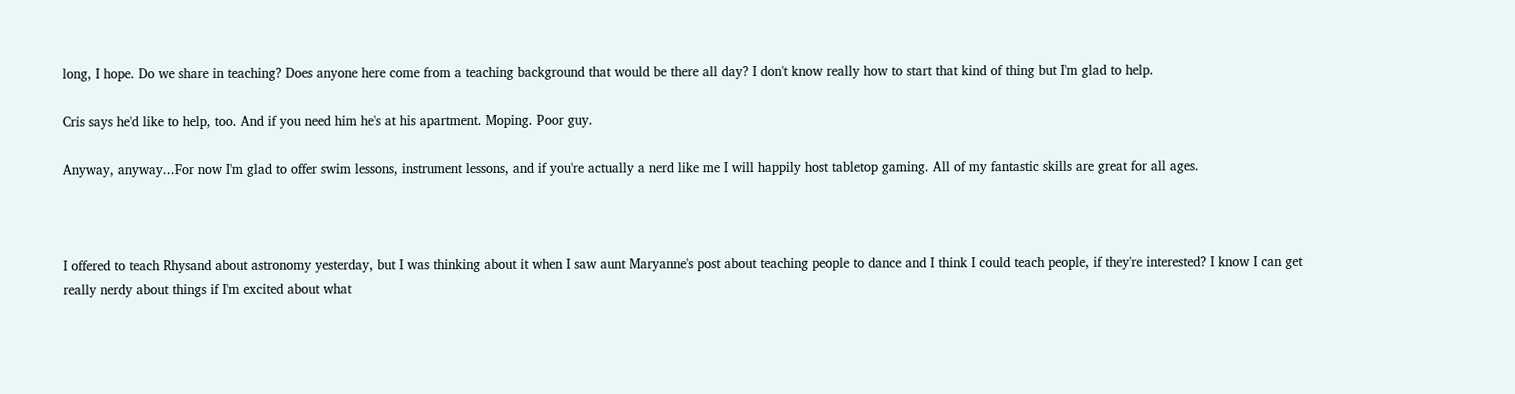long, I hope. Do we share in teaching? Does anyone here come from a teaching background that would be there all day? I don't know really how to start that kind of thing but I'm glad to help.

Cris says he'd like to help, too. And if you need him he's at his apartment. Moping. Poor guy.

Anyway, anyway...For now I'm glad to offer swim lessons, instrument lessons, and if you're actually a nerd like me I will happily host tabletop gaming. All of my fantastic skills are great for all ages.



I offered to teach Rhysand about astronomy yesterday, but I was thinking about it when I saw aunt Maryanne's post about teaching people to dance and I think I could teach people, if they're interested? I know I can get really nerdy about things if I'm excited about what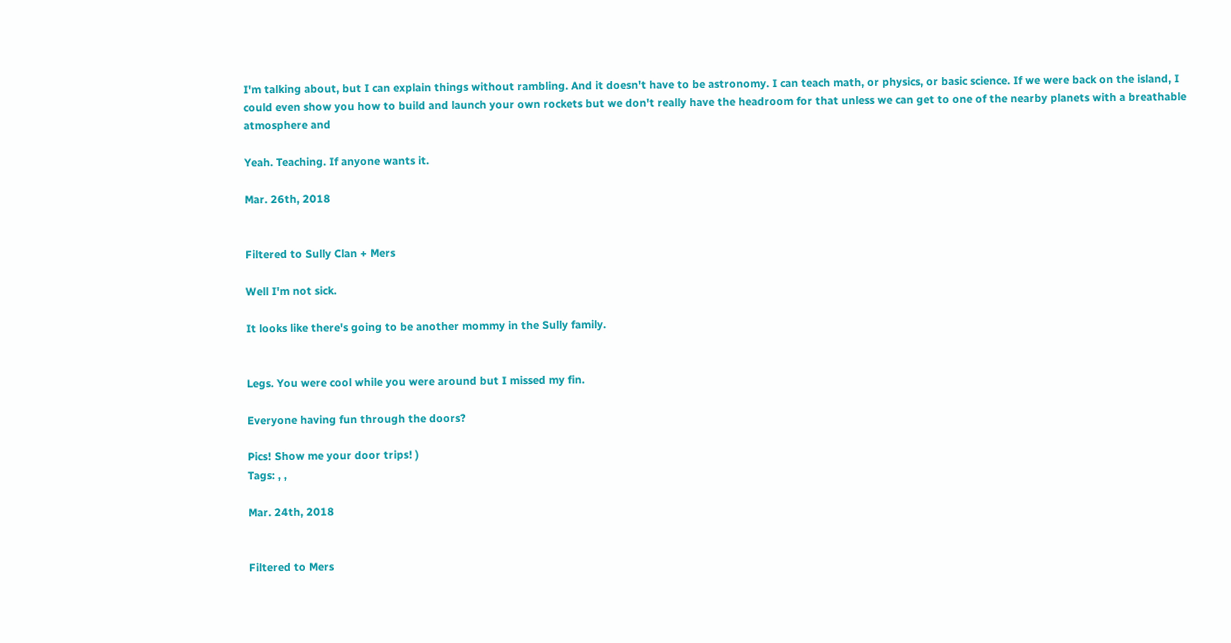I'm talking about, but I can explain things without rambling. And it doesn't have to be astronomy. I can teach math, or physics, or basic science. If we were back on the island, I could even show you how to build and launch your own rockets but we don't really have the headroom for that unless we can get to one of the nearby planets with a breathable atmosphere and

Yeah. Teaching. If anyone wants it.

Mar. 26th, 2018


Filtered to Sully Clan + Mers

Well I'm not sick.

It looks like there's going to be another mommy in the Sully family.


Legs. You were cool while you were around but I missed my fin.

Everyone having fun through the doors?

Pics! Show me your door trips! )
Tags: , ,

Mar. 24th, 2018


Filtered to Mers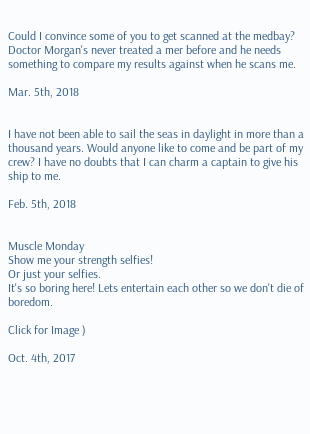Could I convince some of you to get scanned at the medbay? Doctor Morgan's never treated a mer before and he needs something to compare my results against when he scans me.

Mar. 5th, 2018


I have not been able to sail the seas in daylight in more than a thousand years. Would anyone like to come and be part of my crew? I have no doubts that I can charm a captain to give his ship to me.

Feb. 5th, 2018


Muscle Monday
Show me your strength selfies!
Or just your selfies.
It's so boring here! Lets entertain each other so we don't die of boredom.

Click for Image )

Oct. 4th, 2017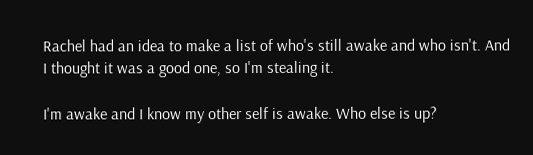Rachel had an idea to make a list of who's still awake and who isn't. And I thought it was a good one, so I'm stealing it.

I'm awake and I know my other self is awake. Who else is up?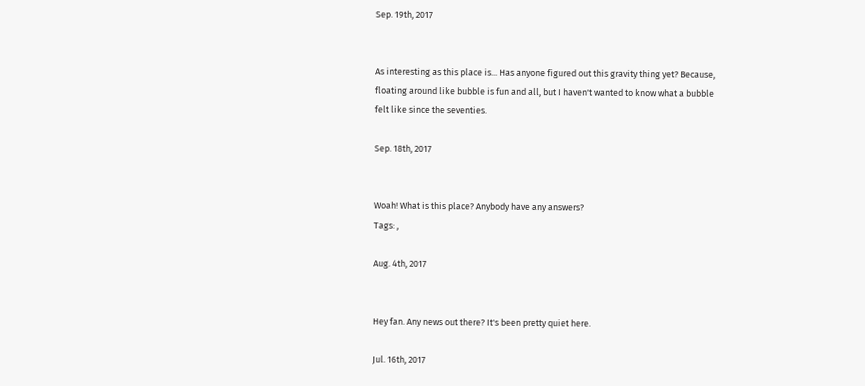Sep. 19th, 2017


As interesting as this place is... Has anyone figured out this gravity thing yet? Because, floating around like bubble is fun and all, but I haven't wanted to know what a bubble felt like since the seventies.

Sep. 18th, 2017


Woah! What is this place? Anybody have any answers?
Tags: ,

Aug. 4th, 2017


Hey fan. Any news out there? It's been pretty quiet here.

Jul. 16th, 2017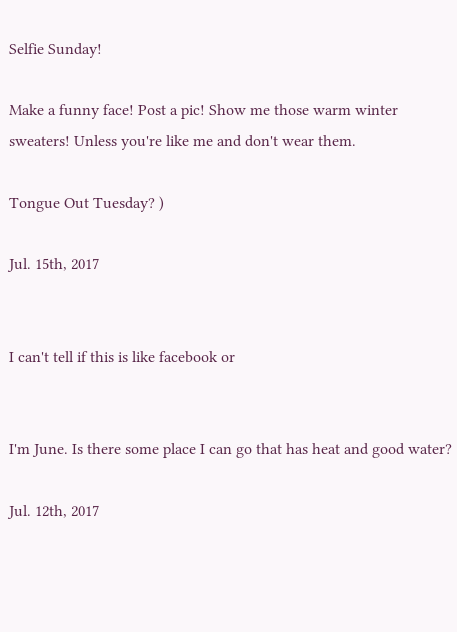Selfie Sunday!

Make a funny face! Post a pic! Show me those warm winter sweaters! Unless you're like me and don't wear them.

Tongue Out Tuesday? )

Jul. 15th, 2017


I can't tell if this is like facebook or


I'm June. Is there some place I can go that has heat and good water?

Jul. 12th, 2017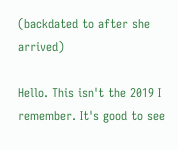(backdated to after she arrived)

Hello. This isn't the 2019 I remember. It's good to see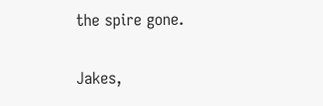the spire gone.

Jakes,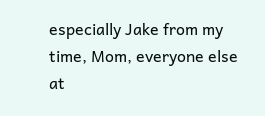especially Jake from my time, Mom, everyone else at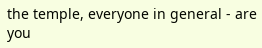the temple, everyone in general - are you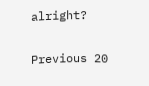alright?

Previous 20